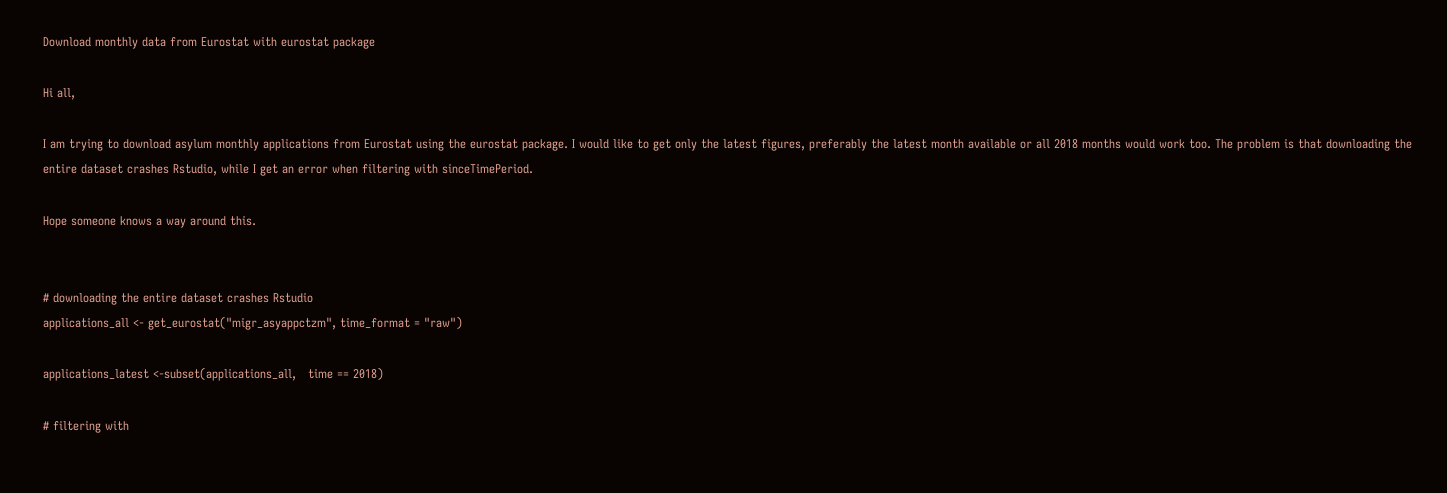Download monthly data from Eurostat with eurostat package

Hi all,

I am trying to download asylum monthly applications from Eurostat using the eurostat package. I would like to get only the latest figures, preferably the latest month available or all 2018 months would work too. The problem is that downloading the entire dataset crashes Rstudio, while I get an error when filtering with sinceTimePeriod.

Hope someone knows a way around this.


# downloading the entire dataset crashes Rstudio
applications_all <- get_eurostat("migr_asyappctzm", time_format = "raw")

applications_latest <-subset(applications_all,   time == 2018)

# filtering with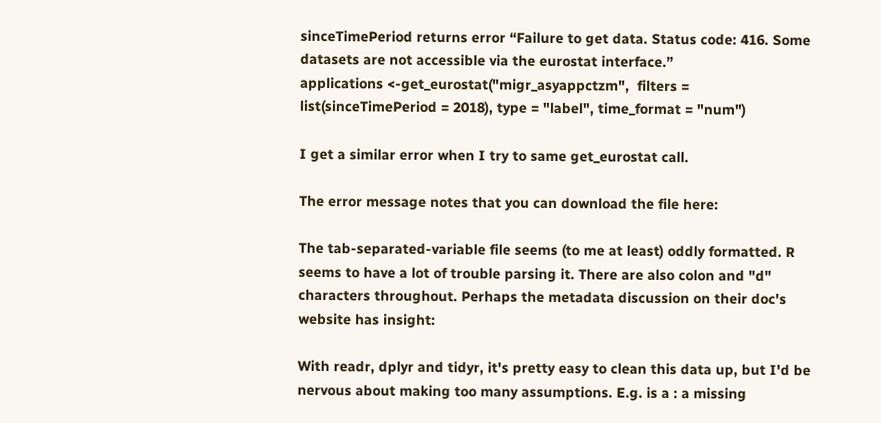sinceTimePeriod returns error “Failure to get data. Status code: 416. Some datasets are not accessible via the eurostat interface.”
applications <-get_eurostat("migr_asyappctzm",  filters = list(sinceTimePeriod = 2018), type = "label", time_format = "num")

I get a similar error when I try to same get_eurostat call.

The error message notes that you can download the file here:

The tab-separated-variable file seems (to me at least) oddly formatted. R seems to have a lot of trouble parsing it. There are also colon and "d" characters throughout. Perhaps the metadata discussion on their doc's website has insight:

With readr, dplyr and tidyr, it's pretty easy to clean this data up, but I'd be nervous about making too many assumptions. E.g. is a : a missing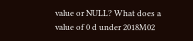value or NULL? What does a value of 0 d under 2018M02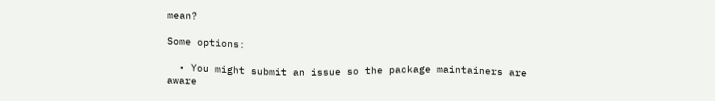mean?

Some options:

  • You might submit an issue so the package maintainers are aware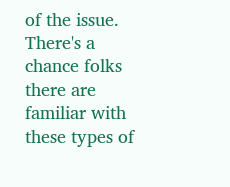of the issue. There's a chance folks there are familiar with these types of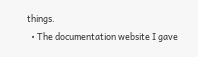things.
  • The documentation website I gave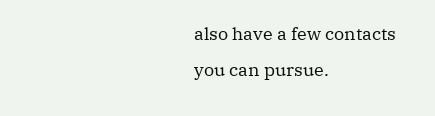also have a few contacts you can pursue.